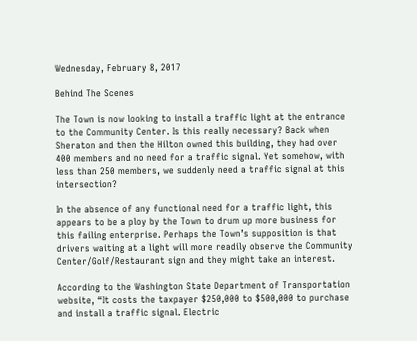Wednesday, February 8, 2017

Behind The Scenes

The Town is now looking to install a traffic light at the entrance to the Community Center. Is this really necessary? Back when Sheraton and then the Hilton owned this building, they had over 400 members and no need for a traffic signal. Yet somehow, with less than 250 members, we suddenly need a traffic signal at this intersection?

In the absence of any functional need for a traffic light, this appears to be a ploy by the Town to drum up more business for this failing enterprise. Perhaps the Town’s supposition is that drivers waiting at a light will more readily observe the Community Center/Golf/Restaurant sign and they might take an interest.

According to the Washington State Department of Transportation website, “It costs the taxpayer $250,000 to $500,000 to purchase and install a traffic signal. Electric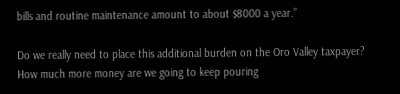bills and routine maintenance amount to about $8000 a year.”

Do we really need to place this additional burden on the Oro Valley taxpayer? How much more money are we going to keep pouring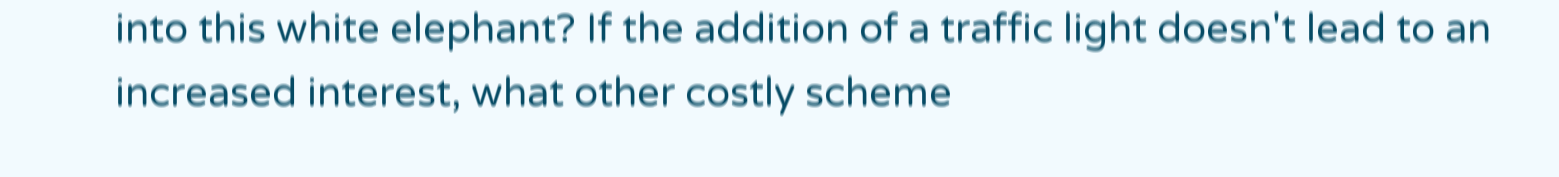into this white elephant? If the addition of a traffic light doesn't lead to an increased interest, what other costly scheme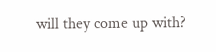will they come up with?